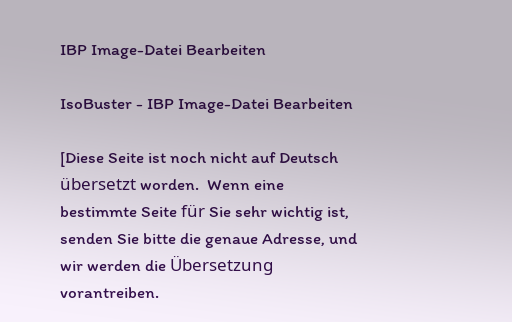IBP Image-Datei Bearbeiten

IsoBuster - IBP Image-Datei Bearbeiten

[Diese Seite ist noch nicht auf Deutsch übersetzt worden.  Wenn eine bestimmte Seite für Sie sehr wichtig ist, senden Sie bitte die genaue Adresse, und wir werden die Übersetzung vorantreiben.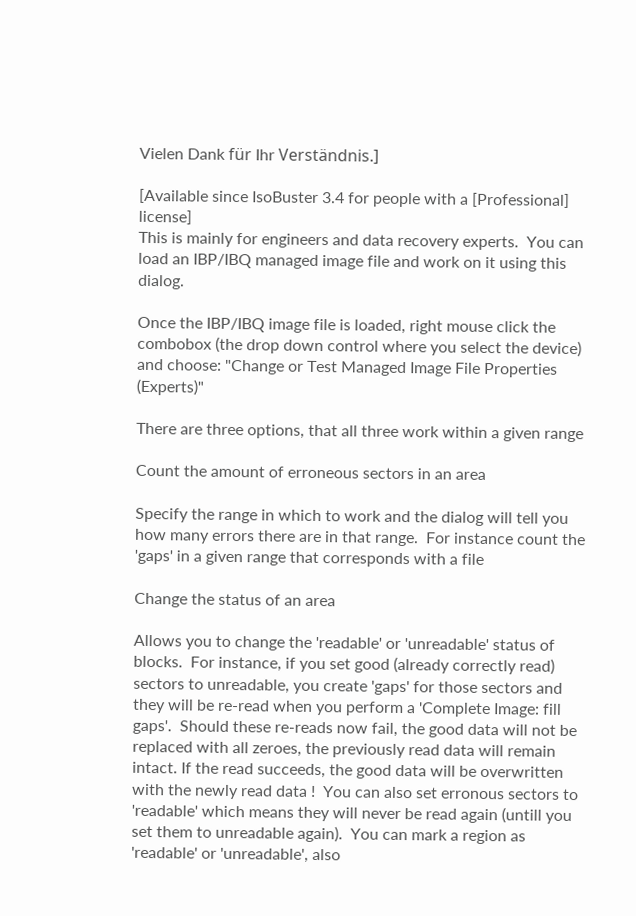Vielen Dank für Ihr Verständnis.]

[Available since IsoBuster 3.4 for people with a [Professional] license]
This is mainly for engineers and data recovery experts.  You can load an IBP/IBQ managed image file and work on it using this dialog.

Once the IBP/IBQ image file is loaded, right mouse click the combobox (the drop down control where you select the device) and choose: "Change or Test Managed Image File Properties (Experts)"

There are three options, that all three work within a given range

Count the amount of erroneous sectors in an area

Specify the range in which to work and the dialog will tell you how many errors there are in that range.  For instance count the 'gaps' in a given range that corresponds with a file

Change the status of an area

Allows you to change the 'readable' or 'unreadable' status of blocks.  For instance, if you set good (already correctly read) sectors to unreadable, you create 'gaps' for those sectors and they will be re-read when you perform a 'Complete Image: fill gaps'.  Should these re-reads now fail, the good data will not be replaced with all zeroes, the previously read data will remain intact. If the read succeeds, the good data will be overwritten with the newly read data !  You can also set erronous sectors to 'readable' which means they will never be read again (untill you set them to unreadable again).  You can mark a region as 'readable' or 'unreadable', also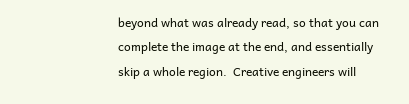beyond what was already read, so that you can complete the image at the end, and essentially skip a whole region.  Creative engineers will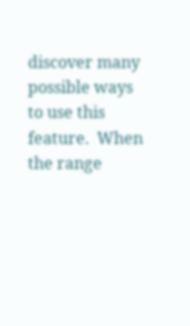discover many possible ways to use this feature.  When the range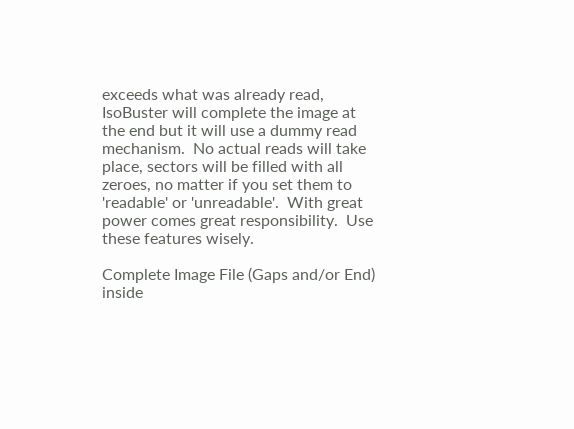exceeds what was already read, IsoBuster will complete the image at the end but it will use a dummy read mechanism.  No actual reads will take place, sectors will be filled with all zeroes, no matter if you set them to 'readable' or 'unreadable'.  With great power comes great responsibility.  Use these features wisely.

Complete Image File (Gaps and/or End) inside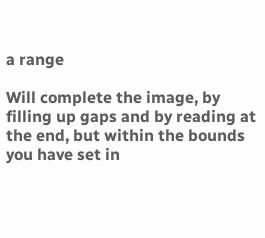a range

Will complete the image, by filling up gaps and by reading at the end, but within the bounds you have set in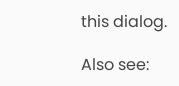this dialog.

Also see: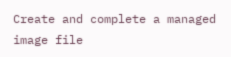Create and complete a managed image file